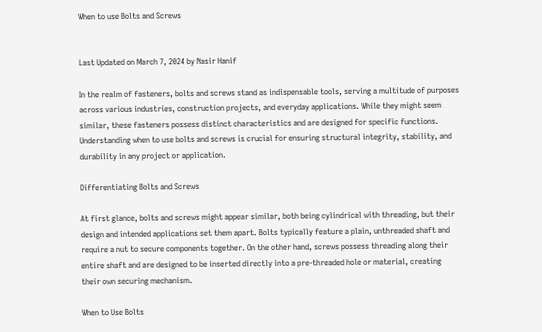When to use Bolts and Screws


Last Updated on March 7, 2024 by Nasir Hanif

In the realm of fasteners, bolts and screws stand as indispensable tools, serving a multitude of purposes across various industries, construction projects, and everyday applications. While they might seem similar, these fasteners possess distinct characteristics and are designed for specific functions. Understanding when to use bolts and screws is crucial for ensuring structural integrity, stability, and durability in any project or application.

Differentiating Bolts and Screws

At first glance, bolts and screws might appear similar, both being cylindrical with threading, but their design and intended applications set them apart. Bolts typically feature a plain, unthreaded shaft and require a nut to secure components together. On the other hand, screws possess threading along their entire shaft and are designed to be inserted directly into a pre-threaded hole or material, creating their own securing mechanism.

When to Use Bolts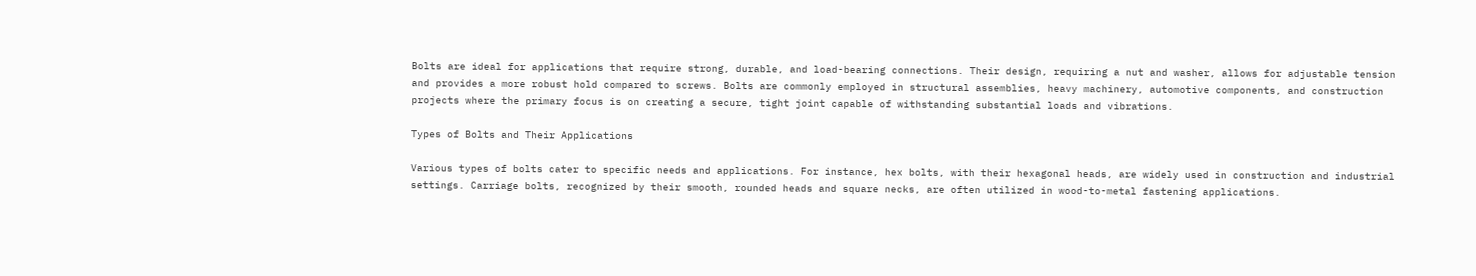Bolts are ideal for applications that require strong, durable, and load-bearing connections. Their design, requiring a nut and washer, allows for adjustable tension and provides a more robust hold compared to screws. Bolts are commonly employed in structural assemblies, heavy machinery, automotive components, and construction projects where the primary focus is on creating a secure, tight joint capable of withstanding substantial loads and vibrations.

Types of Bolts and Their Applications

Various types of bolts cater to specific needs and applications. For instance, hex bolts, with their hexagonal heads, are widely used in construction and industrial settings. Carriage bolts, recognized by their smooth, rounded heads and square necks, are often utilized in wood-to-metal fastening applications.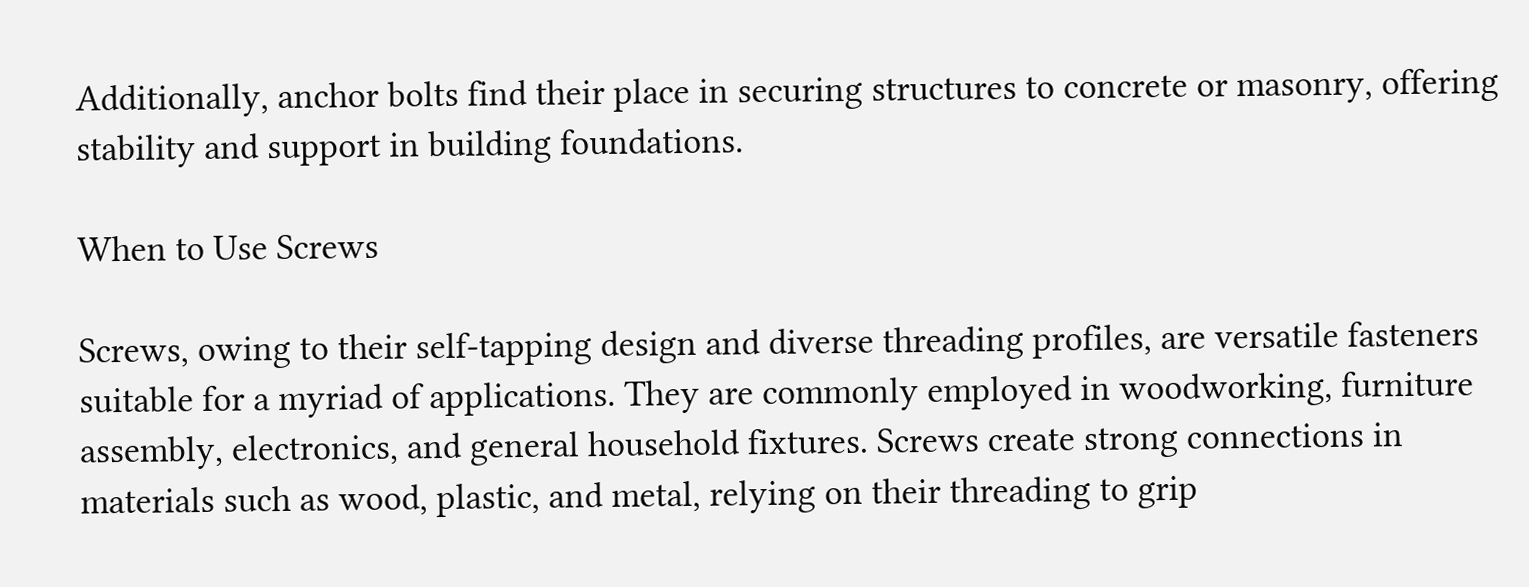Additionally, anchor bolts find their place in securing structures to concrete or masonry, offering stability and support in building foundations.

When to Use Screws

Screws, owing to their self-tapping design and diverse threading profiles, are versatile fasteners suitable for a myriad of applications. They are commonly employed in woodworking, furniture assembly, electronics, and general household fixtures. Screws create strong connections in materials such as wood, plastic, and metal, relying on their threading to grip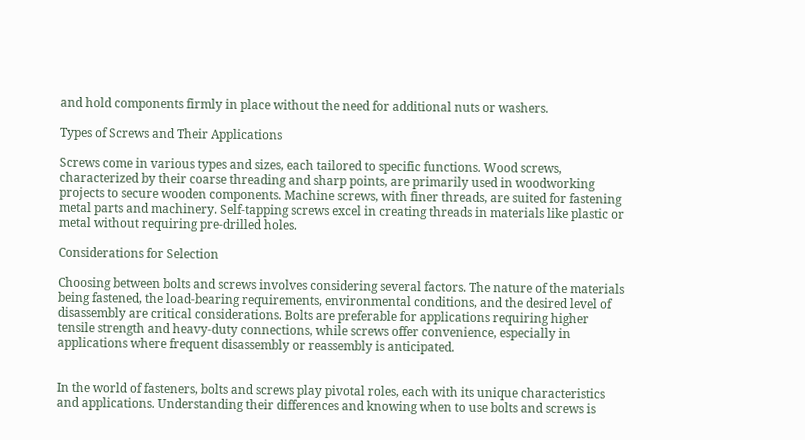and hold components firmly in place without the need for additional nuts or washers.

Types of Screws and Their Applications

Screws come in various types and sizes, each tailored to specific functions. Wood screws, characterized by their coarse threading and sharp points, are primarily used in woodworking projects to secure wooden components. Machine screws, with finer threads, are suited for fastening metal parts and machinery. Self-tapping screws excel in creating threads in materials like plastic or metal without requiring pre-drilled holes.

Considerations for Selection

Choosing between bolts and screws involves considering several factors. The nature of the materials being fastened, the load-bearing requirements, environmental conditions, and the desired level of disassembly are critical considerations. Bolts are preferable for applications requiring higher tensile strength and heavy-duty connections, while screws offer convenience, especially in applications where frequent disassembly or reassembly is anticipated.


In the world of fasteners, bolts and screws play pivotal roles, each with its unique characteristics and applications. Understanding their differences and knowing when to use bolts and screws is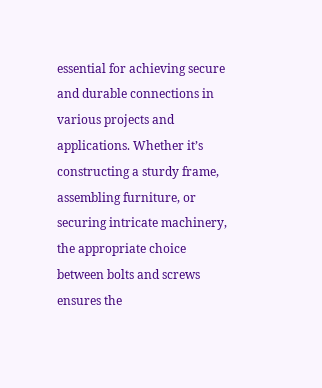essential for achieving secure and durable connections in various projects and applications. Whether it’s constructing a sturdy frame, assembling furniture, or securing intricate machinery, the appropriate choice between bolts and screws ensures the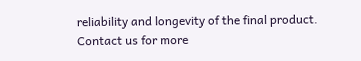reliability and longevity of the final product. Contact us for more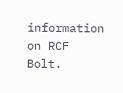information on RCF Bolt.